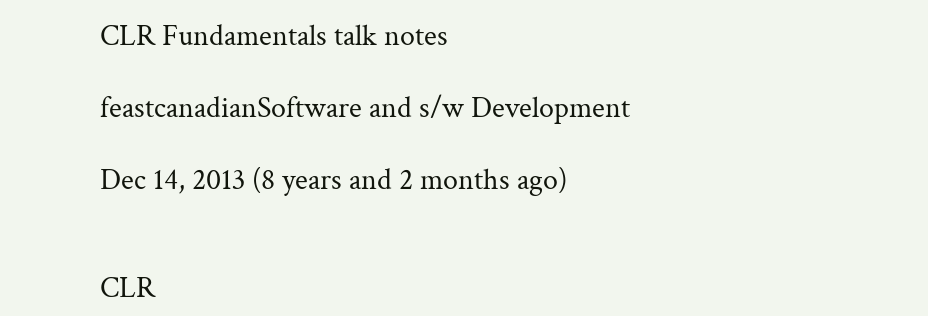CLR Fundamentals talk notes

feastcanadianSoftware and s/w Development

Dec 14, 2013 (8 years and 2 months ago)


CLR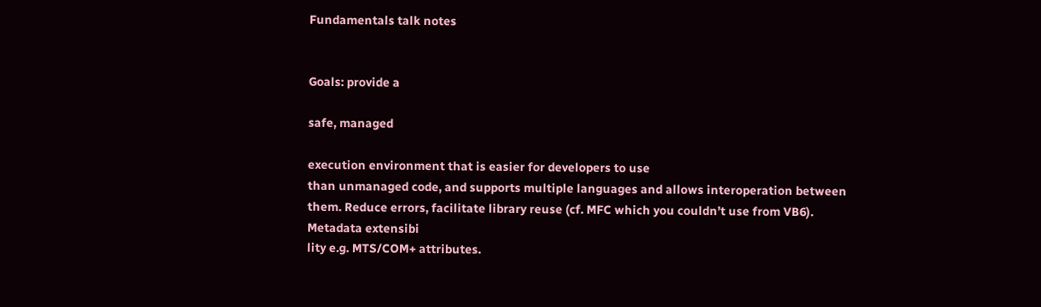Fundamentals talk notes


Goals: provide a

safe, managed

execution environment that is easier for developers to use
than unmanaged code, and supports multiple languages and allows interoperation between
them. Reduce errors, facilitate library reuse (cf. MFC which you couldn’t use from VB6).
Metadata extensibi
lity e.g. MTS/COM+ attributes.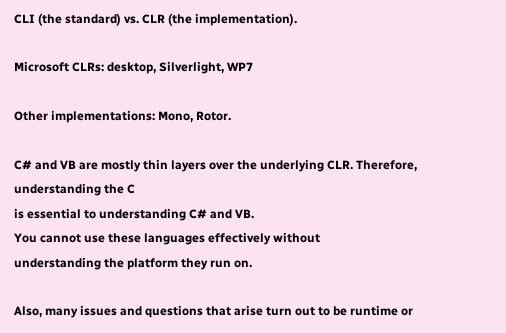CLI (the standard) vs. CLR (the implementation).

Microsoft CLRs: desktop, Silverlight, WP7

Other implementations: Mono, Rotor.

C# and VB are mostly thin layers over the underlying CLR. Therefore, understanding the C
is essential to understanding C# and VB.
You cannot use these languages effectively without
understanding the platform they run on.

Also, many issues and questions that arise turn out to be runtime or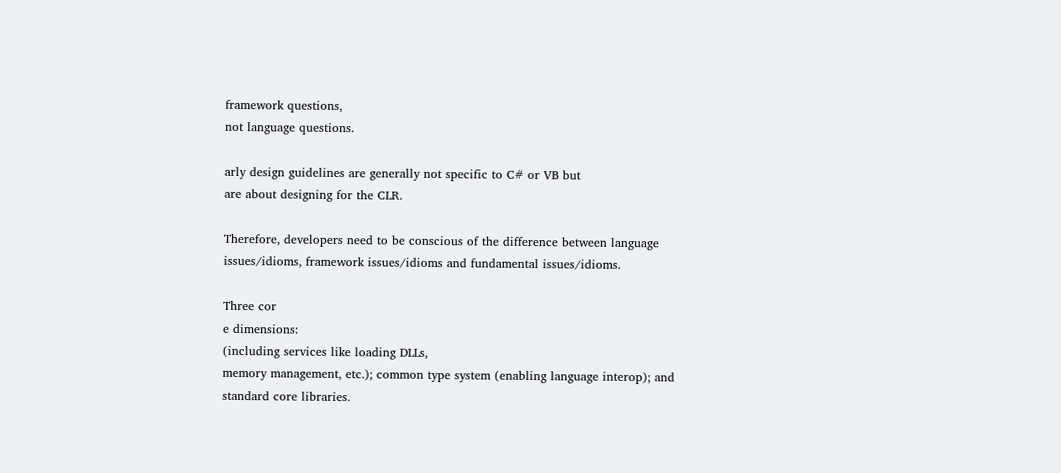framework questions,
not language questions.

arly design guidelines are generally not specific to C# or VB but
are about designing for the CLR.

Therefore, developers need to be conscious of the difference between language
issues/idioms, framework issues/idioms and fundamental issues/idioms.

Three cor
e dimensions:
(including services like loading DLLs,
memory management, etc.); common type system (enabling language interop); and
standard core libraries.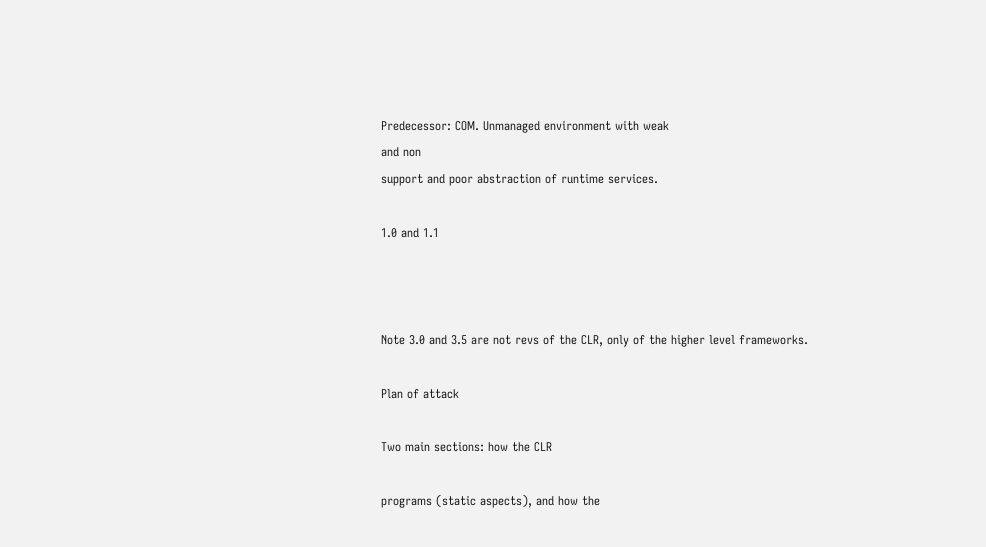Predecessor: COM. Unmanaged environment with weak
and non
support and poor abstraction of runtime services.

1.0 and 1.1



Note 3.0 and 3.5 are not revs of the CLR, only of the higher level frameworks.

Plan of attack

Two main sections: how the CLR

programs (static aspects), and how the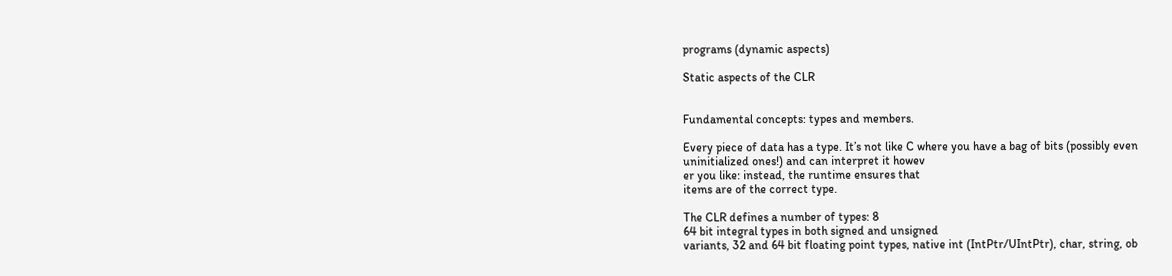programs (dynamic aspects)

Static aspects of the CLR


Fundamental concepts: types and members.

Every piece of data has a type. It’s not like C where you have a bag of bits (possibly even
uninitialized ones!) and can interpret it howev
er you like: instead, the runtime ensures that
items are of the correct type.

The CLR defines a number of types: 8
64 bit integral types in both signed and unsigned
variants, 32 and 64 bit floating point types, native int (IntPtr/UIntPtr), char, string, ob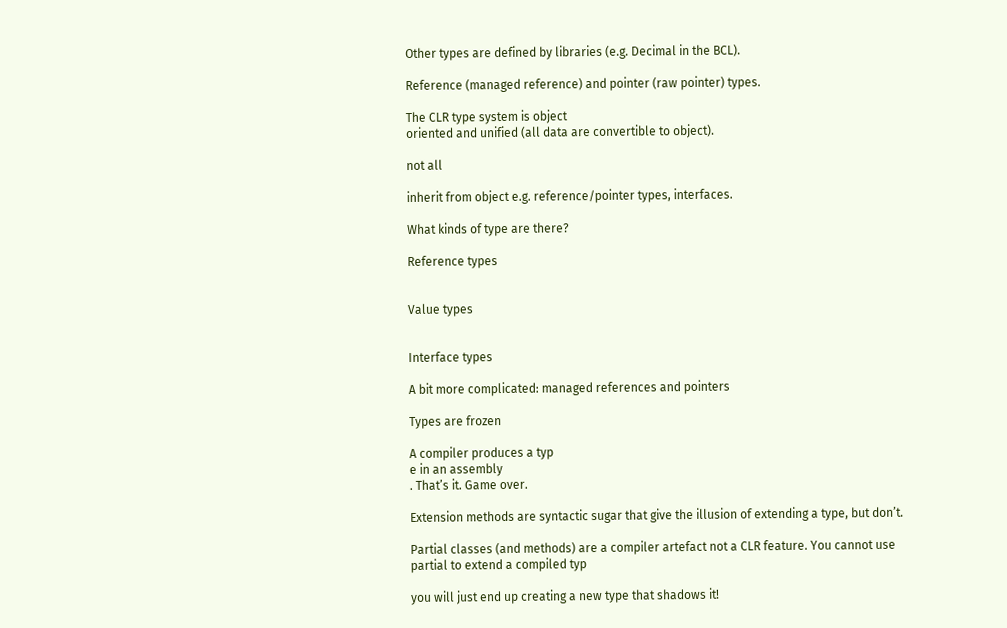Other types are defined by libraries (e.g. Decimal in the BCL).

Reference (managed reference) and pointer (raw pointer) types.

The CLR type system is object
oriented and unified (all data are convertible to object).

not all

inherit from object e.g. reference/pointer types, interfaces.

What kinds of type are there?

Reference types


Value types


Interface types

A bit more complicated: managed references and pointers

Types are frozen

A compiler produces a typ
e in an assembly
. That’s it. Game over.

Extension methods are syntactic sugar that give the illusion of extending a type, but don’t.

Partial classes (and methods) are a compiler artefact not a CLR feature. You cannot use
partial to extend a compiled typ

you will just end up creating a new type that shadows it!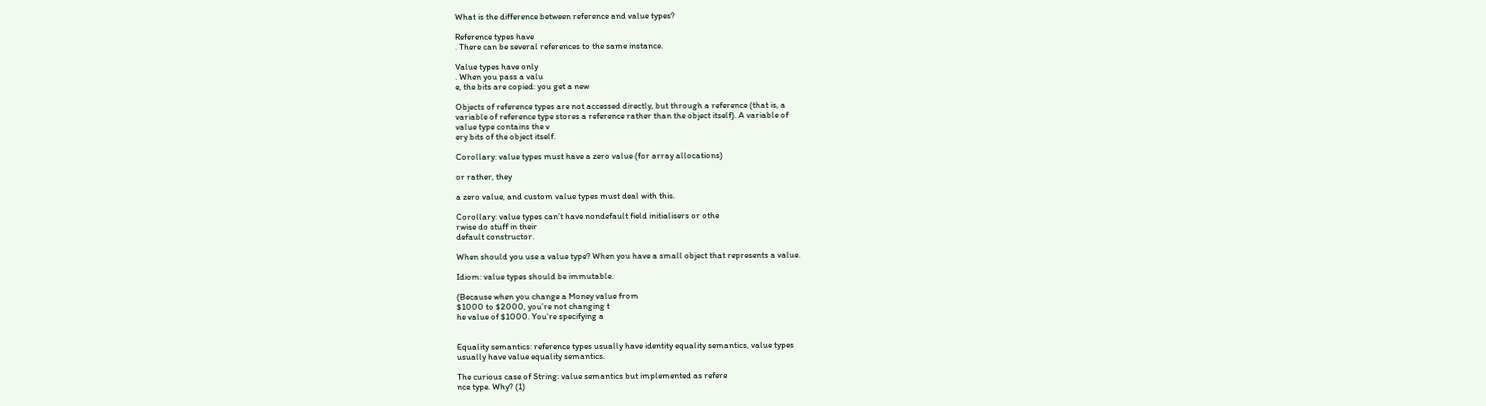What is the difference between reference and value types?

Reference types have
. There can be several references to the same instance.

Value types have only
. When you pass a valu
e, the bits are copied: you get a new

Objects of reference types are not accessed directly, but through a reference (that is, a
variable of reference type stores a reference rather than the object itself). A variable of
value type contains the v
ery bits of the object itself.

Corollary: value types must have a zero value (for array allocations)

or rather, they

a zero value, and custom value types must deal with this.

Corollary: value types can’t have nondefault field initialisers or othe
rwise do stuff in their
default constructor.

When should you use a value type? When you have a small object that represents a value.

Idiom: value types should be immutable.

(Because when you change a Money value from
$1000 to $2000, you’re not changing t
he value of $1000. You’re specifying a


Equality semantics: reference types usually have identity equality semantics, value types
usually have value equality semantics.

The curious case of String: value semantics but implemented as refere
nce type. Why? (1)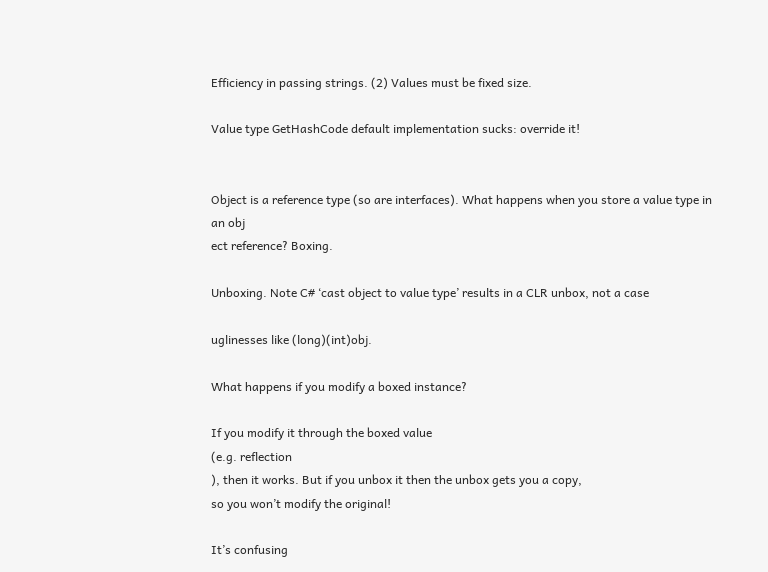Efficiency in passing strings. (2) Values must be fixed size.

Value type GetHashCode default implementation sucks: override it!


Object is a reference type (so are interfaces). What happens when you store a value type in
an obj
ect reference? Boxing.

Unboxing. Note C# ‘cast object to value type’ results in a CLR unbox, not a case

uglinesses like (long)(int)obj.

What happens if you modify a boxed instance?

If you modify it through the boxed value
(e.g. reflection
), then it works. But if you unbox it then the unbox gets you a copy,
so you won’t modify the original!

It’s confusing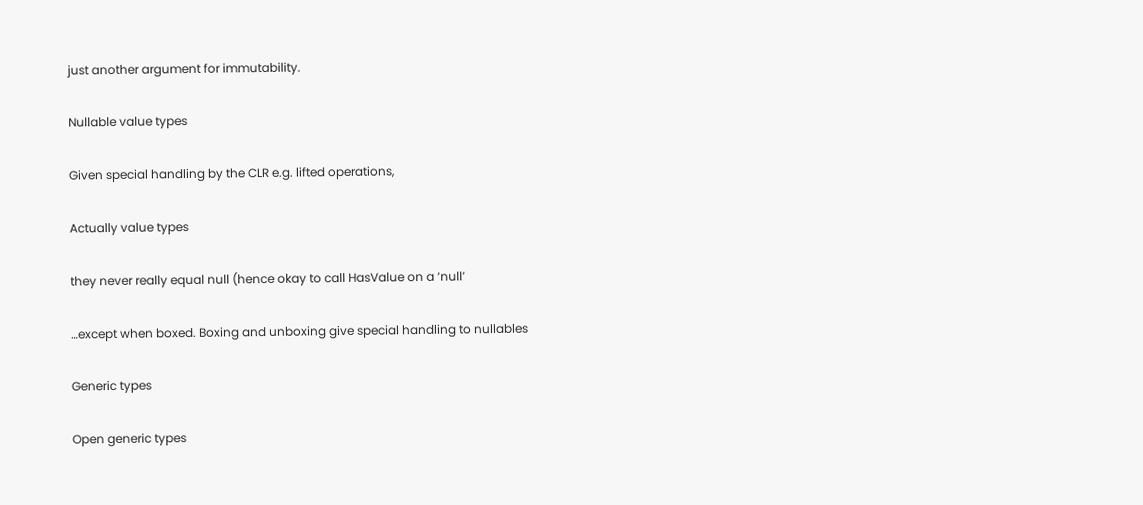just another argument for immutability.

Nullable value types

Given special handling by the CLR e.g. lifted operations,

Actually value types

they never really equal null (hence okay to call HasValue on a ‘null’

…except when boxed. Boxing and unboxing give special handling to nullables

Generic types

Open generic types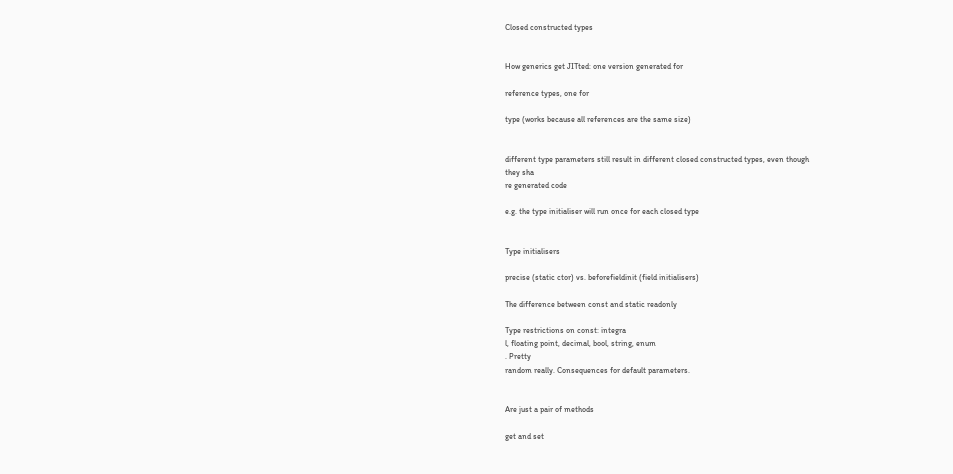Closed constructed types


How generics get JITted: one version generated for

reference types, one for

type (works because all references are the same size)


different type parameters still result in different closed constructed types, even though
they sha
re generated code

e.g. the type initialiser will run once for each closed type


Type initialisers

precise (static ctor) vs. beforefieldinit (field initialisers)

The difference between const and static readonly

Type restrictions on const: integra
l, floating point, decimal, bool, string, enum
. Pretty
random really. Consequences for default parameters.


Are just a pair of methods

get and set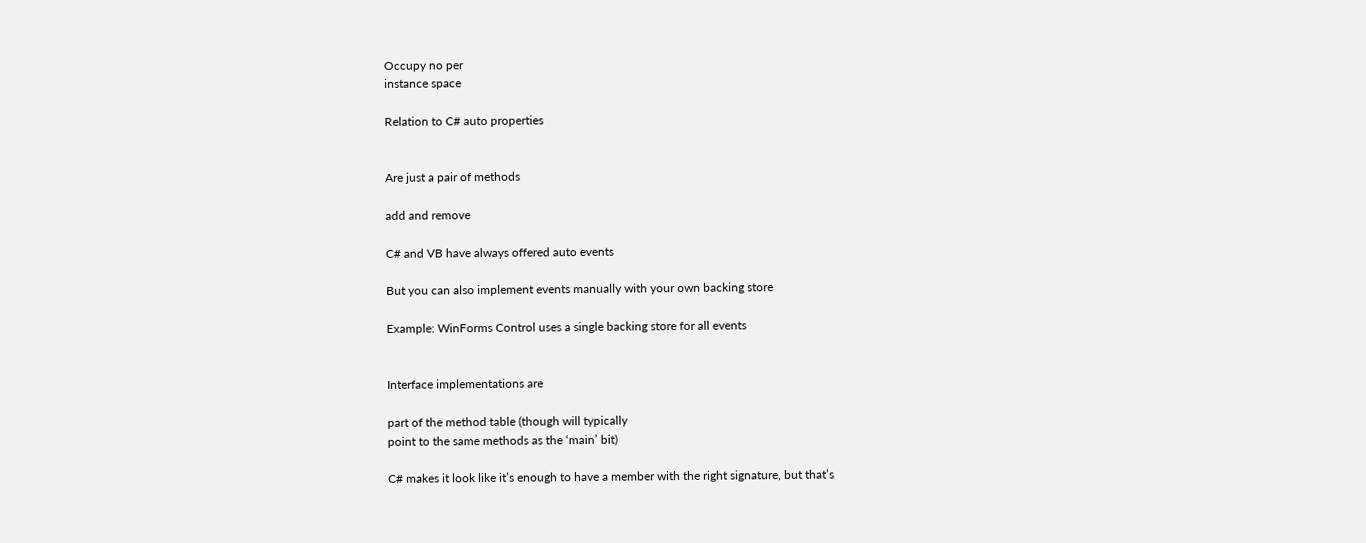Occupy no per
instance space

Relation to C# auto properties


Are just a pair of methods

add and remove

C# and VB have always offered auto events

But you can also implement events manually with your own backing store

Example: WinForms Control uses a single backing store for all events


Interface implementations are

part of the method table (though will typically
point to the same methods as the ‘main’ bit)

C# makes it look like it’s enough to have a member with the right signature, but that’s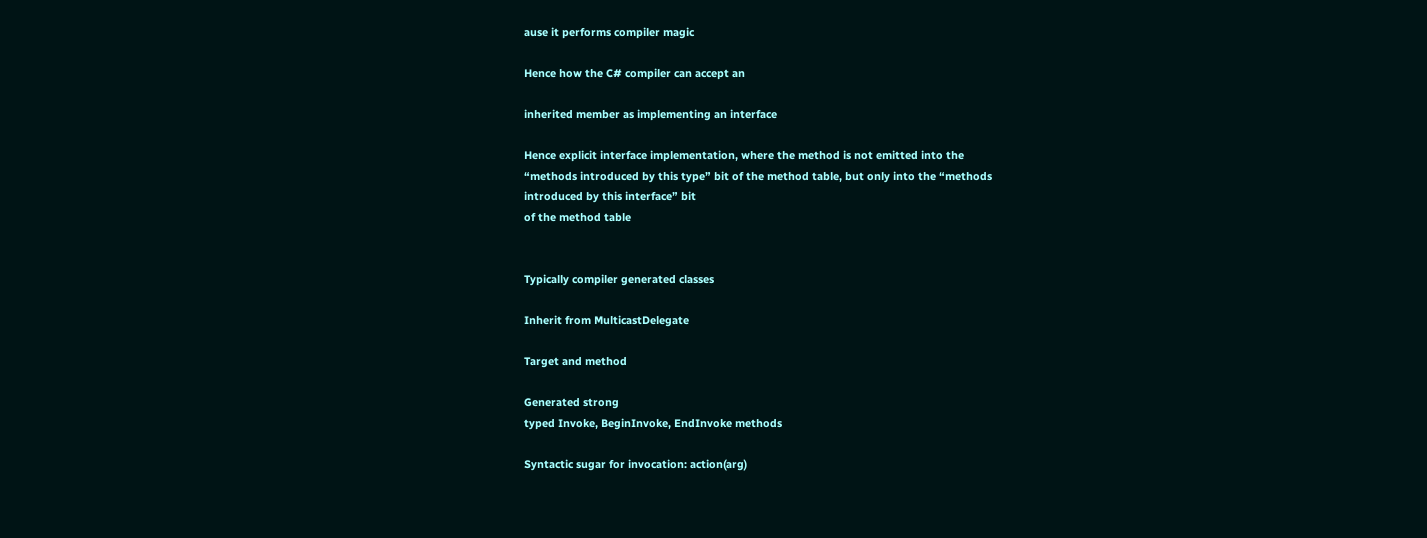ause it performs compiler magic

Hence how the C# compiler can accept an

inherited member as implementing an interface

Hence explicit interface implementation, where the method is not emitted into the
“methods introduced by this type” bit of the method table, but only into the “methods
introduced by this interface” bit
of the method table


Typically compiler generated classes

Inherit from MulticastDelegate

Target and method

Generated strong
typed Invoke, BeginInvoke, EndInvoke methods

Syntactic sugar for invocation: action(arg)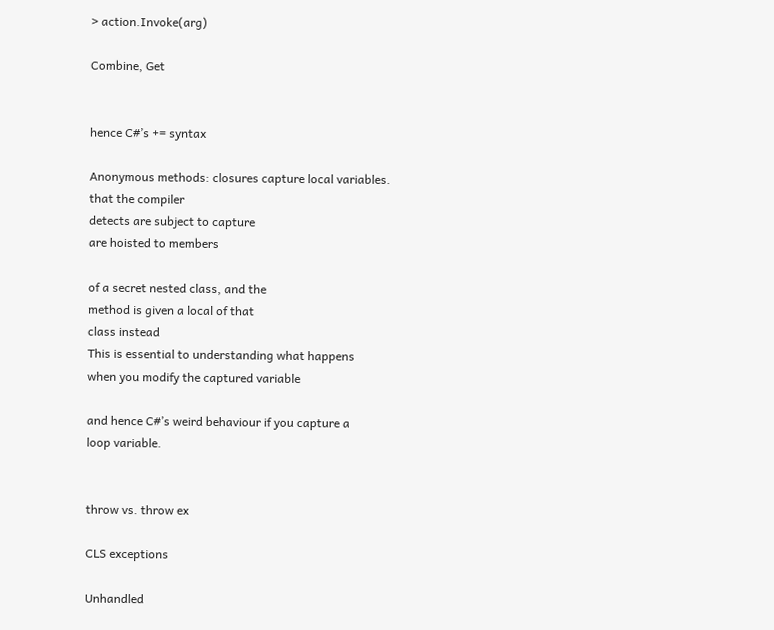> action.Invoke(arg)

Combine, Get


hence C#’s += syntax

Anonymous methods: closures capture local variables.
that the compiler
detects are subject to capture
are hoisted to members

of a secret nested class, and the
method is given a local of that
class instead
This is essential to understanding what happens
when you modify the captured variable

and hence C#’s weird behaviour if you capture a
loop variable.


throw vs. throw ex

CLS exceptions

Unhandled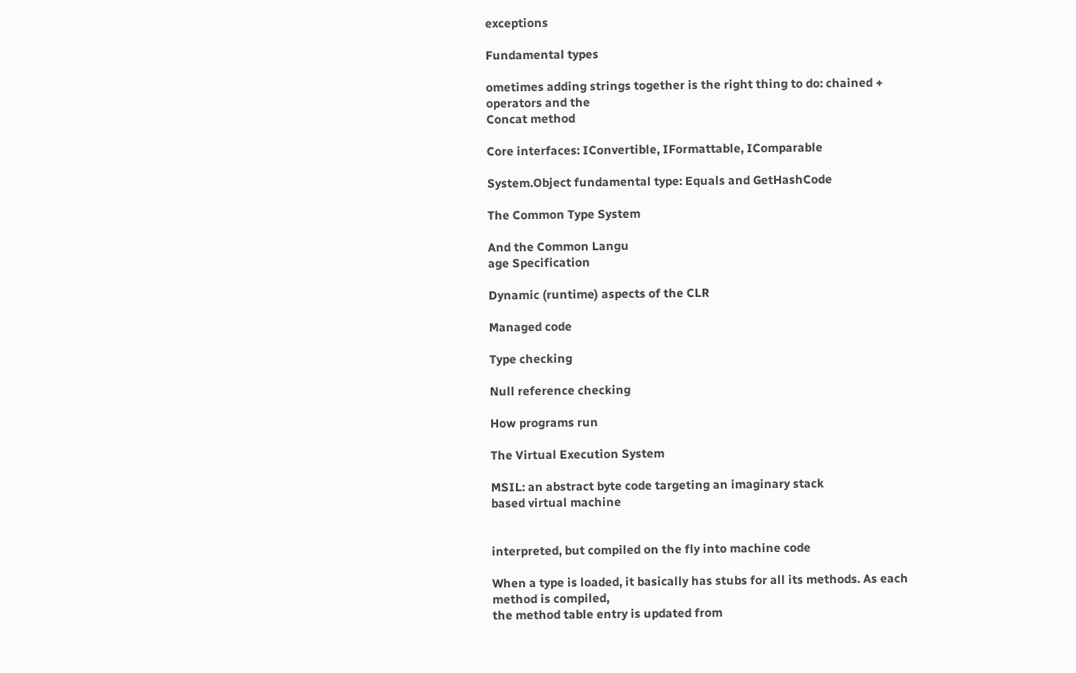exceptions

Fundamental types

ometimes adding strings together is the right thing to do: chained + operators and the
Concat method

Core interfaces: IConvertible, IFormattable, IComparable

System.Object fundamental type: Equals and GetHashCode

The Common Type System

And the Common Langu
age Specification

Dynamic (runtime) aspects of the CLR

Managed code

Type checking

Null reference checking

How programs run

The Virtual Execution System

MSIL: an abstract byte code targeting an imaginary stack
based virtual machine


interpreted, but compiled on the fly into machine code

When a type is loaded, it basically has stubs for all its methods. As each method is compiled,
the method table entry is updated from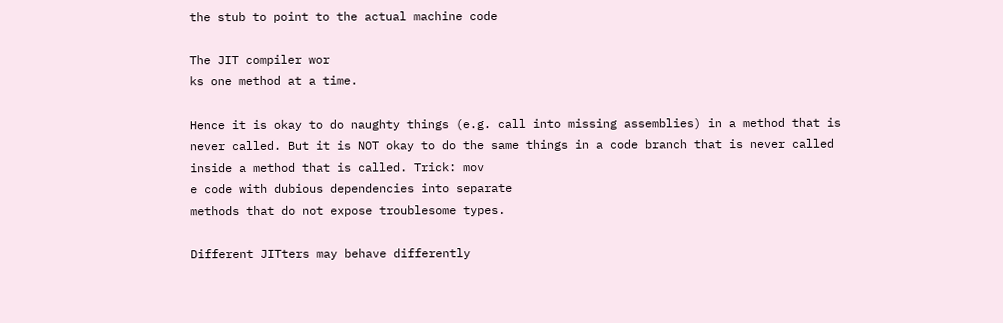the stub to point to the actual machine code

The JIT compiler wor
ks one method at a time.

Hence it is okay to do naughty things (e.g. call into missing assemblies) in a method that is
never called. But it is NOT okay to do the same things in a code branch that is never called
inside a method that is called. Trick: mov
e code with dubious dependencies into separate
methods that do not expose troublesome types.

Different JITters may behave differently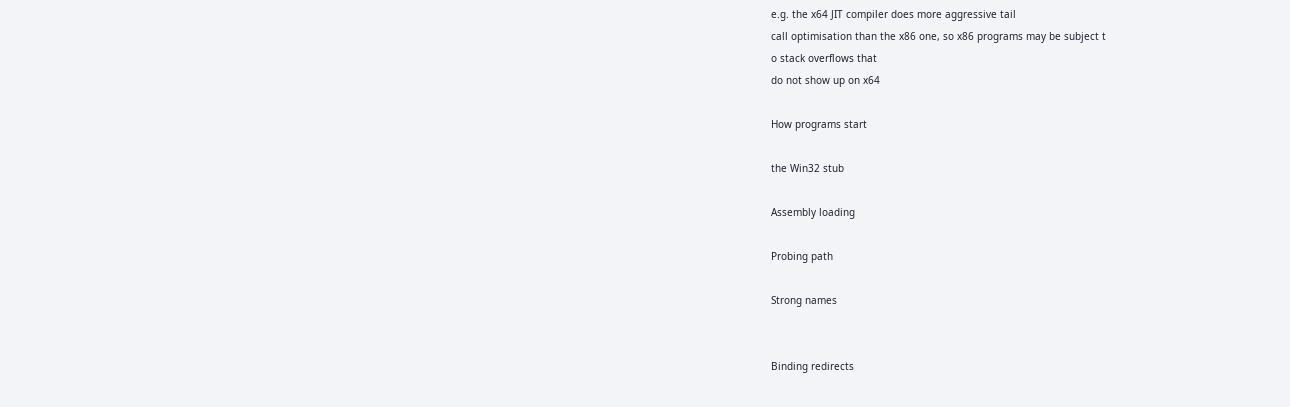e.g. the x64 JIT compiler does more aggressive tail
call optimisation than the x86 one, so x86 programs may be subject t
o stack overflows that
do not show up on x64

How programs start

the Win32 stub

Assembly loading

Probing path

Strong names


Binding redirects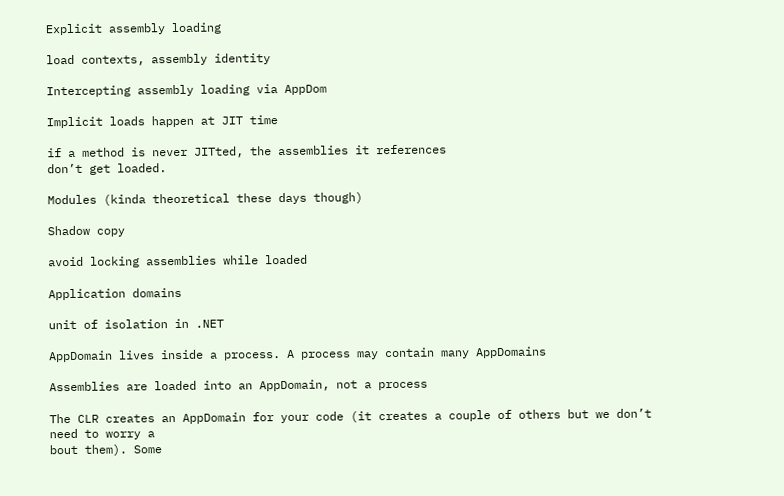Explicit assembly loading

load contexts, assembly identity

Intercepting assembly loading via AppDom

Implicit loads happen at JIT time

if a method is never JITted, the assemblies it references
don’t get loaded.

Modules (kinda theoretical these days though)

Shadow copy

avoid locking assemblies while loaded

Application domains

unit of isolation in .NET

AppDomain lives inside a process. A process may contain many AppDomains

Assemblies are loaded into an AppDomain, not a process

The CLR creates an AppDomain for your code (it creates a couple of others but we don’t
need to worry a
bout them). Some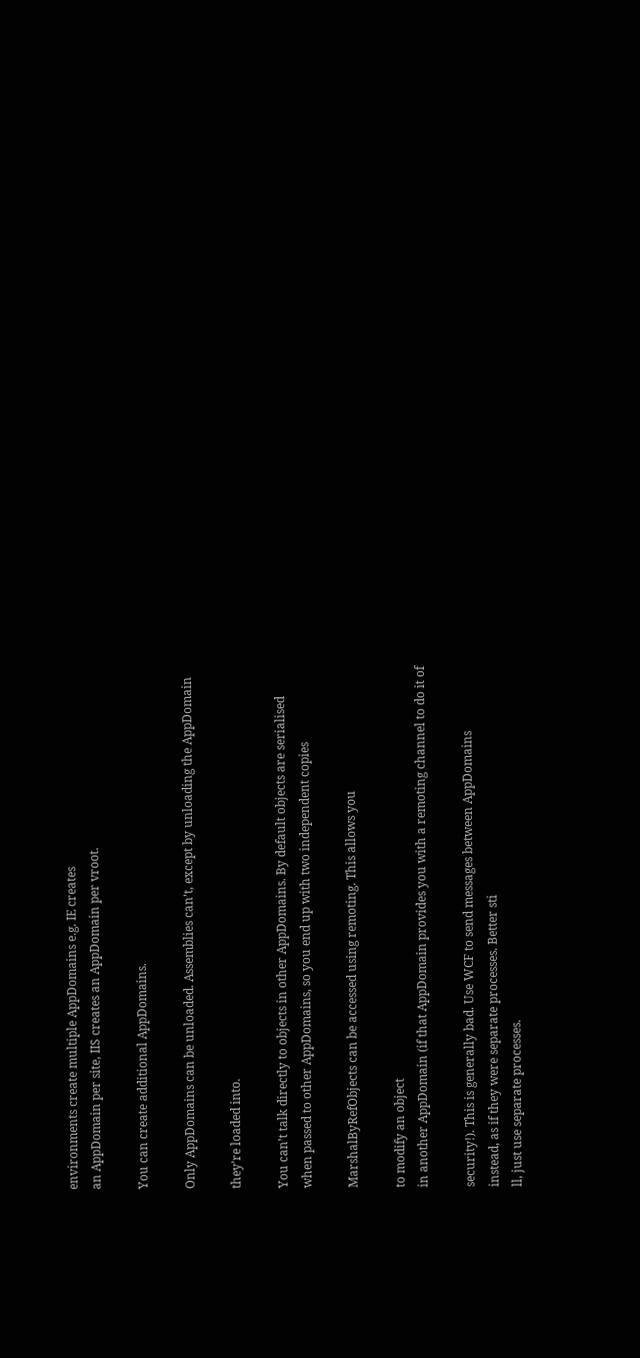environments create multiple AppDomains e.g. IE creates
an AppDomain per site, IIS creates an AppDomain per vroot.

You can create additional AppDomains.

Only AppDomains can be unloaded. Assemblies can’t, except by unloading the AppDomain

they’re loaded into.

You can’t talk directly to objects in other AppDomains. By default objects are serialised
when passed to other AppDomains, so you end up with two independent copies

MarshalByRefObjects can be accessed using remoting. This allows you

to modify an object
in another AppDomain (if that AppDomain provides you with a remoting channel to do it of

security!). This is generally bad. Use WCF to send messages between AppDomains
instead, as if they were separate processes. Better sti
ll, just use separate processes.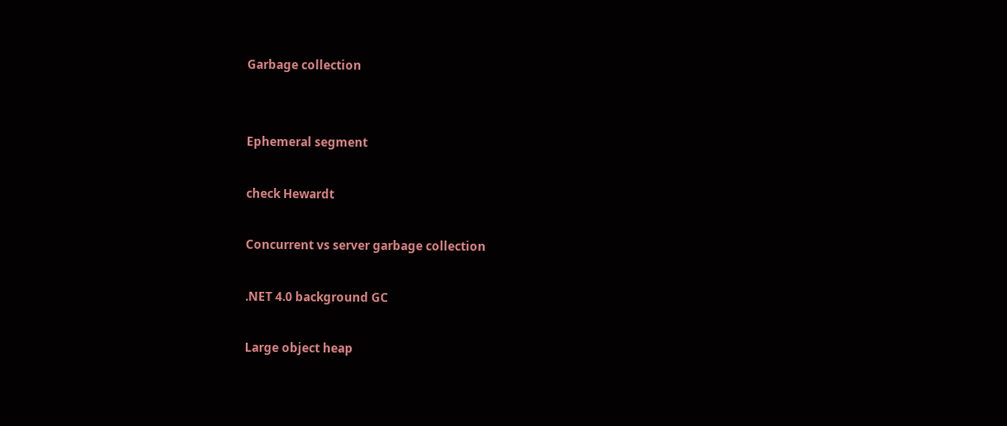Garbage collection


Ephemeral segment

check Hewardt

Concurrent vs server garbage collection

.NET 4.0 background GC

Large object heap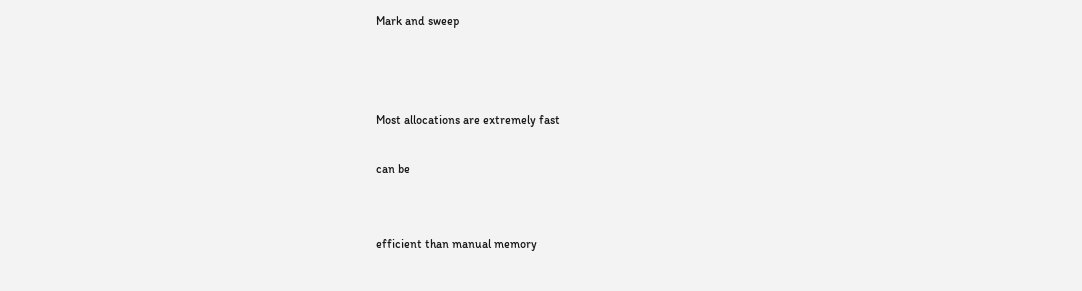Mark and sweep



Most allocations are extremely fast

can be


efficient than manual memory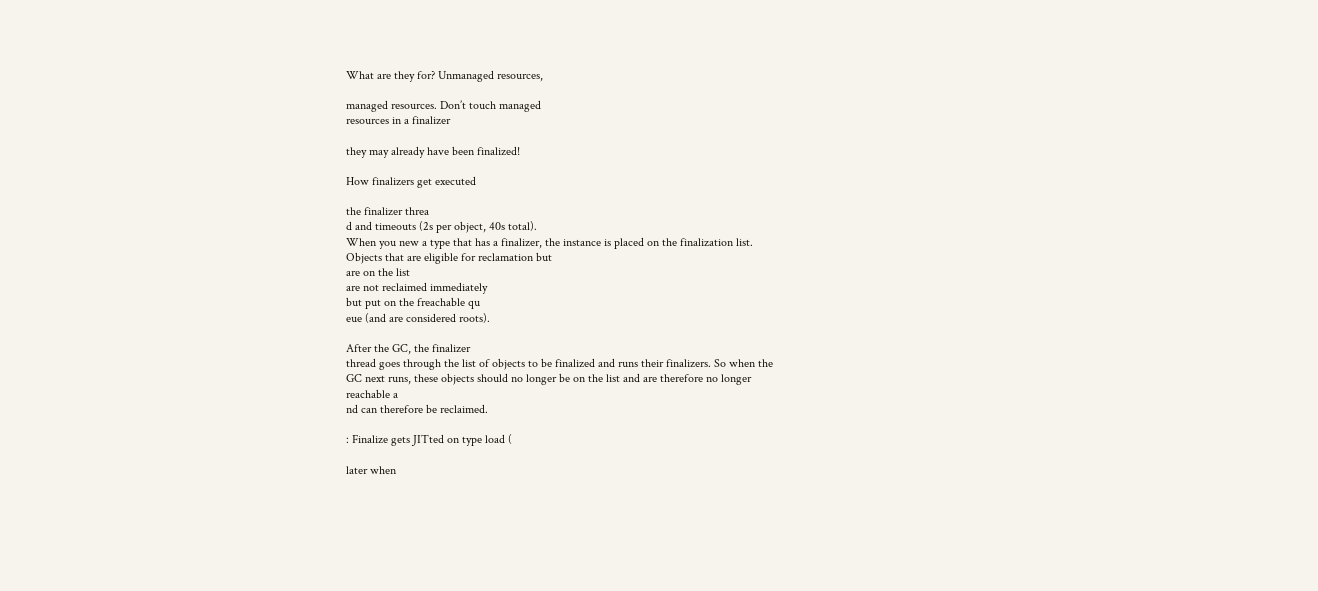What are they for? Unmanaged resources,

managed resources. Don’t touch managed
resources in a finalizer

they may already have been finalized!

How finalizers get executed

the finalizer threa
d and timeouts (2s per object, 40s total).
When you new a type that has a finalizer, the instance is placed on the finalization list.
Objects that are eligible for reclamation but
are on the list
are not reclaimed immediately
but put on the freachable qu
eue (and are considered roots).

After the GC, the finalizer
thread goes through the list of objects to be finalized and runs their finalizers. So when the
GC next runs, these objects should no longer be on the list and are therefore no longer
reachable a
nd can therefore be reclaimed.

: Finalize gets JITted on type load (

later when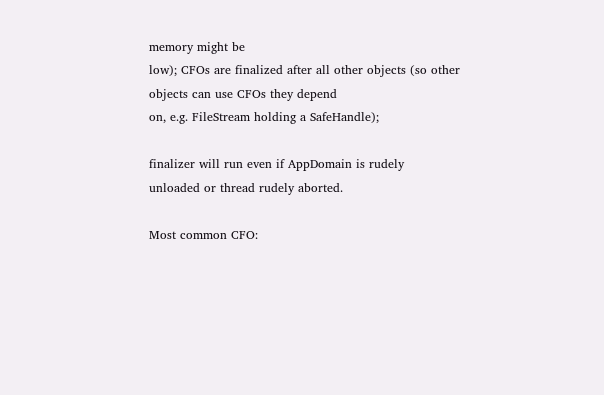memory might be
low); CFOs are finalized after all other objects (so other objects can use CFOs they depend
on, e.g. FileStream holding a SafeHandle);

finalizer will run even if AppDomain is rudely
unloaded or thread rudely aborted.

Most common CFO: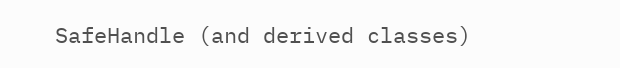SafeHandle (and derived classes)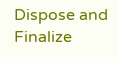Dispose and Finalize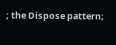; the Dispose pattern;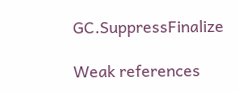GC.SuppressFinalize

Weak references